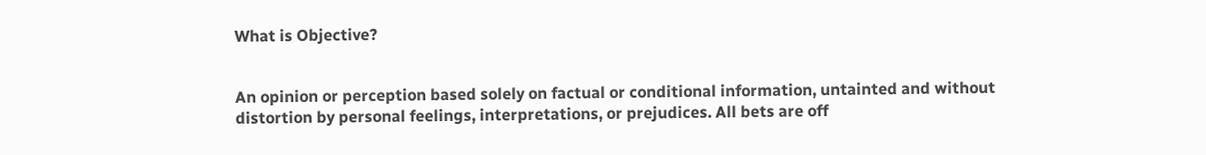What is Objective?


An opinion or perception based solely on factual or conditional information, untainted and without distortion by personal feelings, interpretations, or prejudices. All bets are off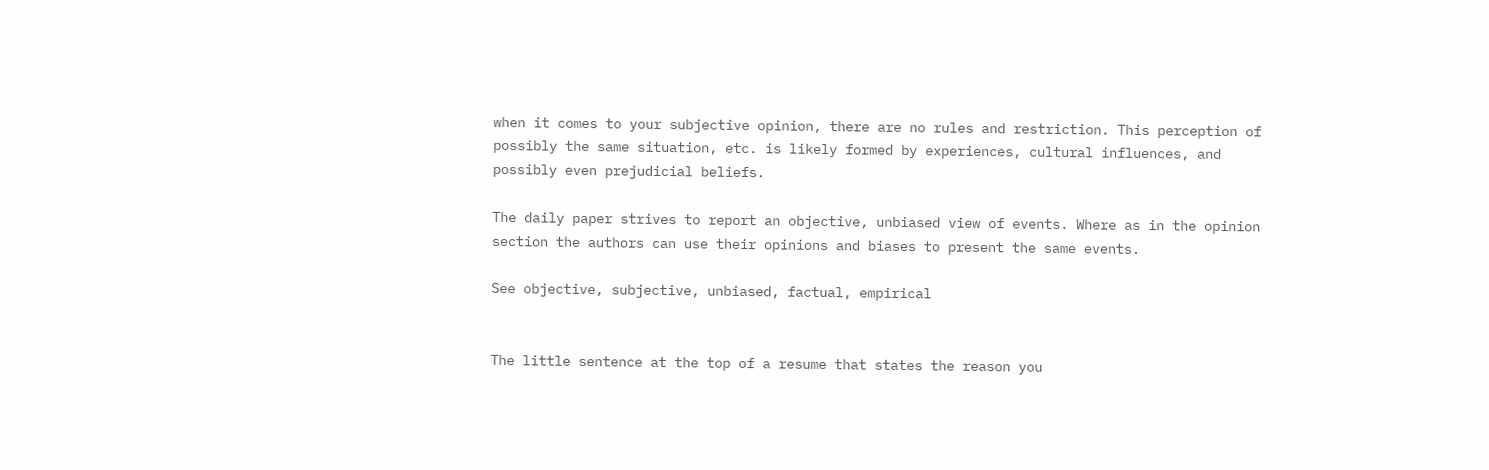when it comes to your subjective opinion, there are no rules and restriction. This perception of possibly the same situation, etc. is likely formed by experiences, cultural influences, and possibly even prejudicial beliefs.

The daily paper strives to report an objective, unbiased view of events. Where as in the opinion section the authors can use their opinions and biases to present the same events.

See objective, subjective, unbiased, factual, empirical


The little sentence at the top of a resume that states the reason you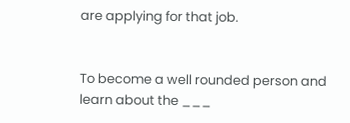are applying for that job.


To become a well rounded person and learn about the ___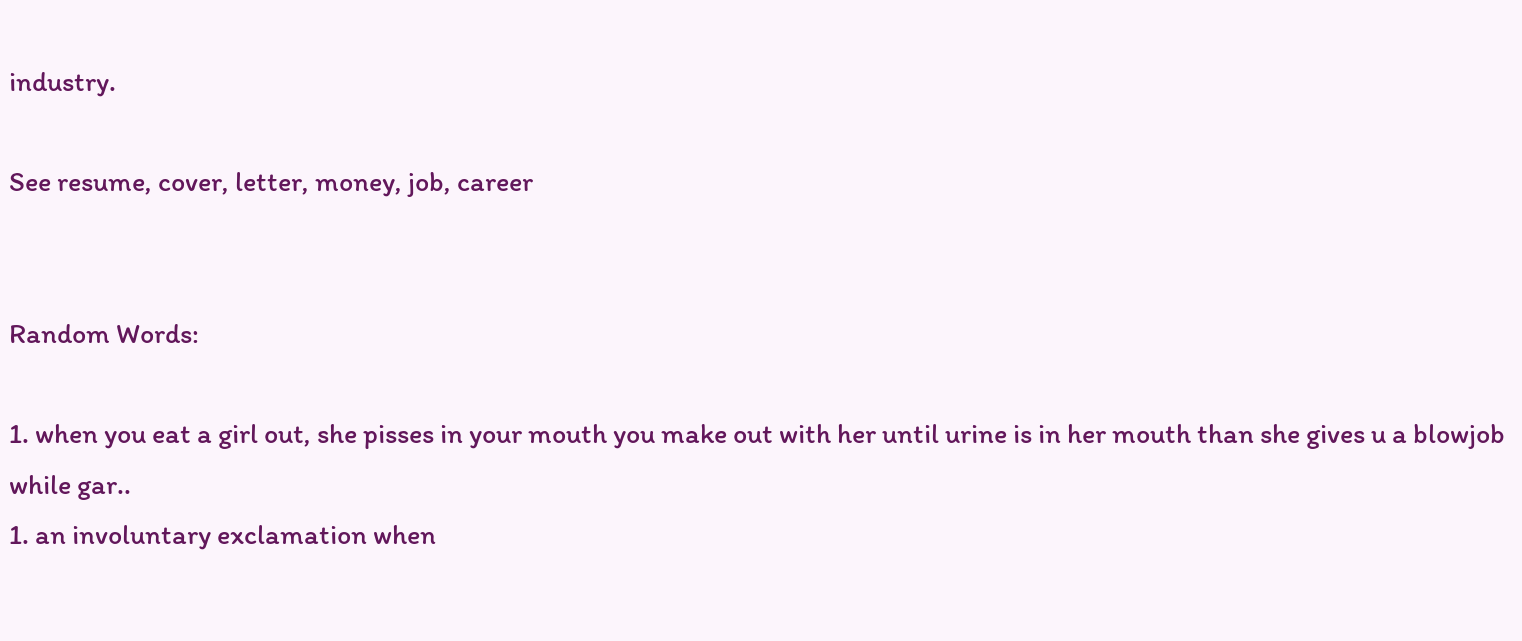industry.

See resume, cover, letter, money, job, career


Random Words:

1. when you eat a girl out, she pisses in your mouth you make out with her until urine is in her mouth than she gives u a blowjob while gar..
1. an involuntary exclamation when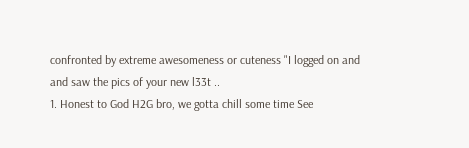confronted by extreme awesomeness or cuteness "I logged on and and saw the pics of your new l33t ..
1. Honest to God H2G bro, we gotta chill some time See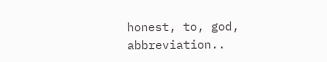honest, to, god, abbreviation..